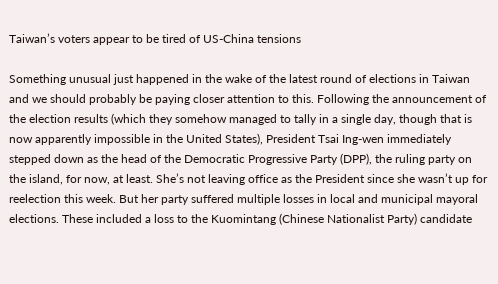Taiwan’s voters appear to be tired of US-China tensions

Something unusual just happened in the wake of the latest round of elections in Taiwan and we should probably be paying closer attention to this. Following the announcement of the election results (which they somehow managed to tally in a single day, though that is now apparently impossible in the United States), President Tsai Ing-wen immediately stepped down as the head of the Democratic Progressive Party (DPP), the ruling party on the island, for now, at least. She’s not leaving office as the President since she wasn’t up for reelection this week. But her party suffered multiple losses in local and municipal mayoral elections. These included a loss to the Kuomintang (Chinese Nationalist Party) candidate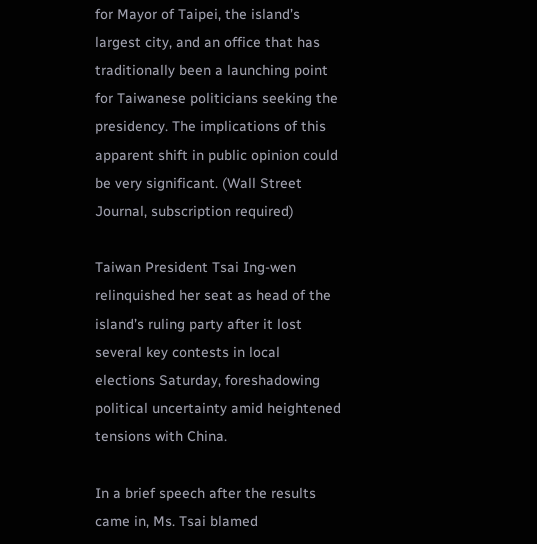for Mayor of Taipei, the island’s largest city, and an office that has traditionally been a launching point for Taiwanese politicians seeking the presidency. The implications of this apparent shift in public opinion could be very significant. (Wall Street Journal, subscription required)

Taiwan President Tsai Ing-wen relinquished her seat as head of the island’s ruling party after it lost several key contests in local elections Saturday, foreshadowing political uncertainty amid heightened tensions with China.

In a brief speech after the results came in, Ms. Tsai blamed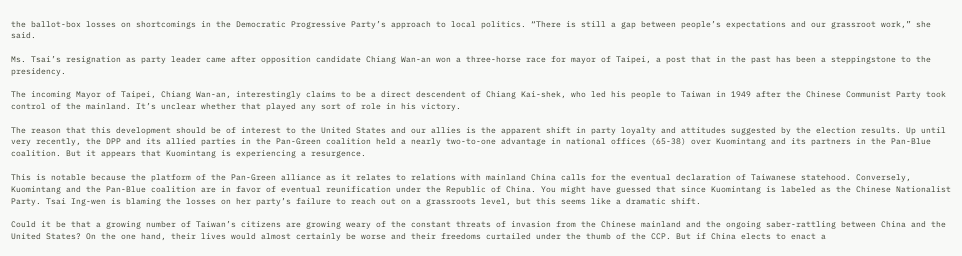the ballot-box losses on shortcomings in the Democratic Progressive Party’s approach to local politics. “There is still a gap between people’s expectations and our grassroot work,” she said.

Ms. Tsai’s resignation as party leader came after opposition candidate Chiang Wan-an won a three-horse race for mayor of Taipei, a post that in the past has been a steppingstone to the presidency.

The incoming Mayor of Taipei, Chiang Wan-an, interestingly claims to be a direct descendent of Chiang Kai-shek, who led his people to Taiwan in 1949 after the Chinese Communist Party took control of the mainland. It’s unclear whether that played any sort of role in his victory.

The reason that this development should be of interest to the United States and our allies is the apparent shift in party loyalty and attitudes suggested by the election results. Up until very recently, the DPP and its allied parties in the Pan-Green coalition held a nearly two-to-one advantage in national offices (65-38) over Kuomintang and its partners in the Pan-Blue coalition. But it appears that Kuomintang is experiencing a resurgence.

This is notable because the platform of the Pan-Green alliance as it relates to relations with mainland China calls for the eventual declaration of Taiwanese statehood. Conversely, Kuomintang and the Pan-Blue coalition are in favor of eventual reunification under the Republic of China. You might have guessed that since Kuomintang is labeled as the Chinese Nationalist Party. Tsai Ing-wen is blaming the losses on her party’s failure to reach out on a grassroots level, but this seems like a dramatic shift.

Could it be that a growing number of Taiwan’s citizens are growing weary of the constant threats of invasion from the Chinese mainland and the ongoing saber-rattling between China and the United States? On the one hand, their lives would almost certainly be worse and their freedoms curtailed under the thumb of the CCP. But if China elects to enact a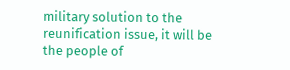military solution to the reunification issue, it will be the people of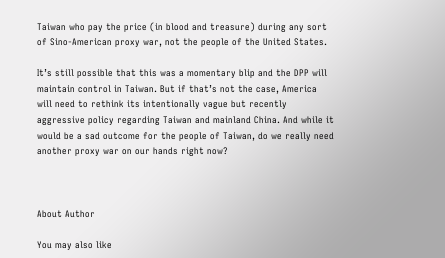Taiwan who pay the price (in blood and treasure) during any sort of Sino-American proxy war, not the people of the United States.

It’s still possible that this was a momentary blip and the DPP will maintain control in Taiwan. But if that’s not the case, America will need to rethink its intentionally vague but recently aggressive policy regarding Taiwan and mainland China. And while it would be a sad outcome for the people of Taiwan, do we really need another proxy war on our hands right now?



About Author

You may also like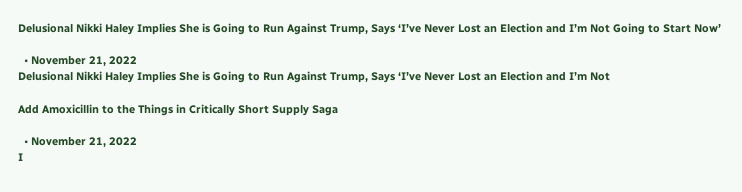Delusional Nikki Haley Implies She is Going to Run Against Trump, Says ‘I’ve Never Lost an Election and I’m Not Going to Start Now’

  • November 21, 2022
Delusional Nikki Haley Implies She is Going to Run Against Trump, Says ‘I’ve Never Lost an Election and I’m Not

Add Amoxicillin to the Things in Critically Short Supply Saga

  • November 21, 2022
I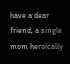have a dear friend, a single mom heroically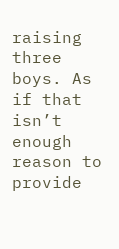raising three boys. As if that isn’t enough reason to provide